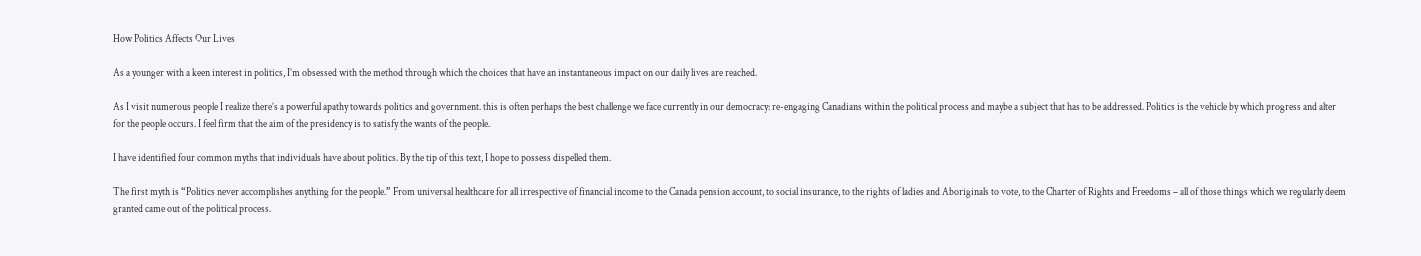How Politics Affects Our Lives

As a younger with a keen interest in politics, I’m obsessed with the method through which the choices that have an instantaneous impact on our daily lives are reached.

As I visit numerous people I realize there’s a powerful apathy towards politics and government. this is often perhaps the best challenge we face currently in our democracy: re-engaging Canadians within the political process and maybe a subject that has to be addressed. Politics is the vehicle by which progress and alter for the people occurs. I feel firm that the aim of the presidency is to satisfy the wants of the people.

I have identified four common myths that individuals have about politics. By the tip of this text, I hope to possess dispelled them.

The first myth is “Politics never accomplishes anything for the people.” From universal healthcare for all irrespective of financial income to the Canada pension account, to social insurance, to the rights of ladies and Aboriginals to vote, to the Charter of Rights and Freedoms – all of those things which we regularly deem granted came out of the political process.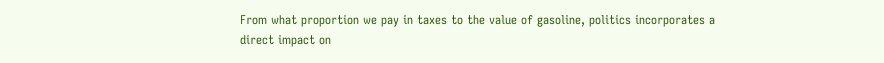From what proportion we pay in taxes to the value of gasoline, politics incorporates a direct impact on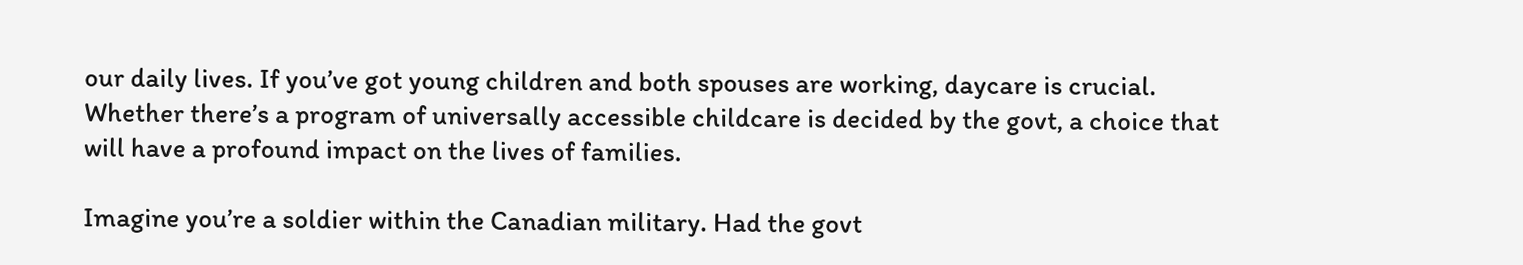our daily lives. If you’ve got young children and both spouses are working, daycare is crucial. Whether there’s a program of universally accessible childcare is decided by the govt, a choice that will have a profound impact on the lives of families.

Imagine you’re a soldier within the Canadian military. Had the govt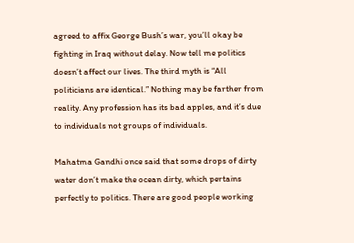agreed to affix George Bush’s war, you’ll okay be fighting in Iraq without delay. Now tell me politics doesn’t affect our lives. The third myth is “All politicians are identical.” Nothing may be farther from reality. Any profession has its bad apples, and it’s due to individuals not groups of individuals.

Mahatma Gandhi once said that some drops of dirty water don’t make the ocean dirty, which pertains perfectly to politics. There are good people working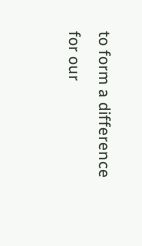to form a difference for our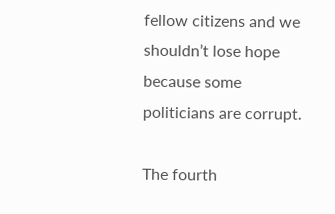fellow citizens and we shouldn’t lose hope because some politicians are corrupt.

The fourth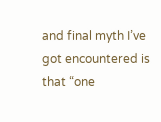and final myth I’ve got encountered is that “one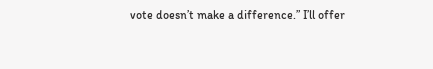vote doesn’t make a difference.” I’ll offer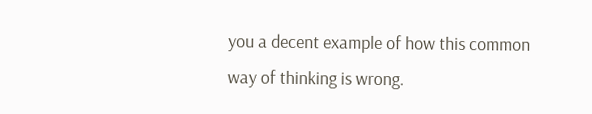you a decent example of how this common way of thinking is wrong.